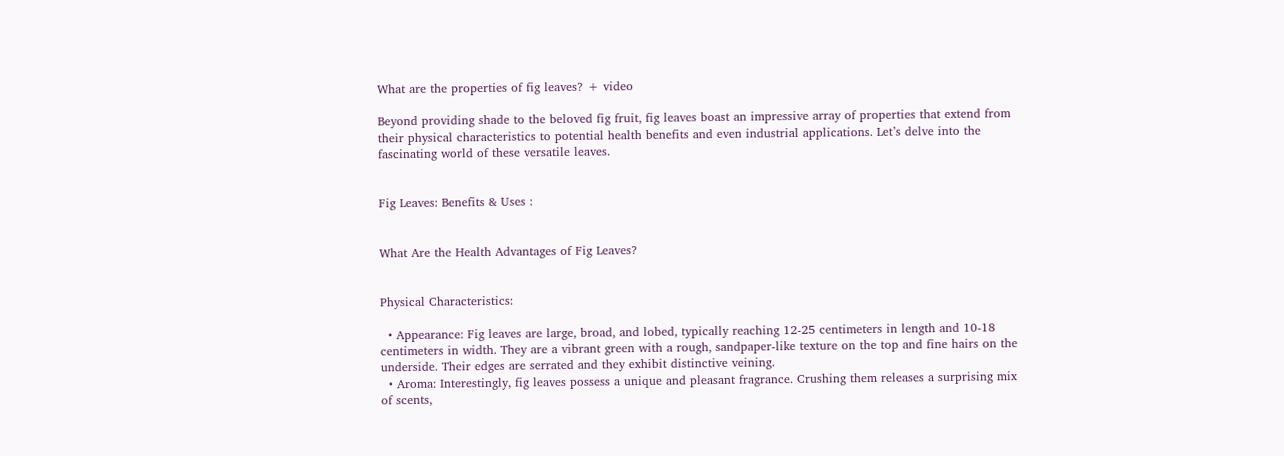What are the properties of fig leaves? + video

Beyond providing shade to the beloved fig fruit, fig leaves boast an impressive array of properties that extend from their physical characteristics to potential health benefits and even industrial applications. Let’s delve into the fascinating world of these versatile leaves.


Fig Leaves: Benefits & Uses :


What Are the Health Advantages of Fig Leaves?


Physical Characteristics:

  • Appearance: Fig leaves are large, broad, and lobed, typically reaching 12-25 centimeters in length and 10-18 centimeters in width. They are a vibrant green with a rough, sandpaper-like texture on the top and fine hairs on the underside. Their edges are serrated and they exhibit distinctive veining.
  • Aroma: Interestingly, fig leaves possess a unique and pleasant fragrance. Crushing them releases a surprising mix of scents,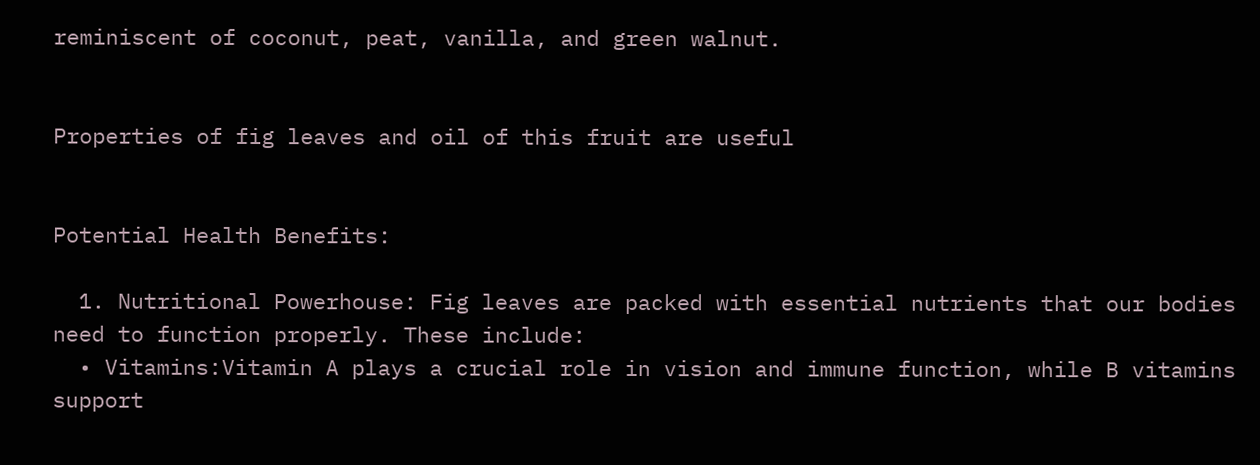reminiscent of coconut, peat, vanilla, and green walnut.


Properties of fig leaves and oil of this fruit are useful


Potential Health Benefits:

  1. Nutritional Powerhouse: Fig leaves are packed with essential nutrients that our bodies need to function properly. These include:
  • Vitamins:Vitamin A plays a crucial role in vision and immune function, while B vitamins support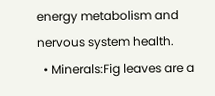energy metabolism and nervous system health.
  • Minerals:Fig leaves are a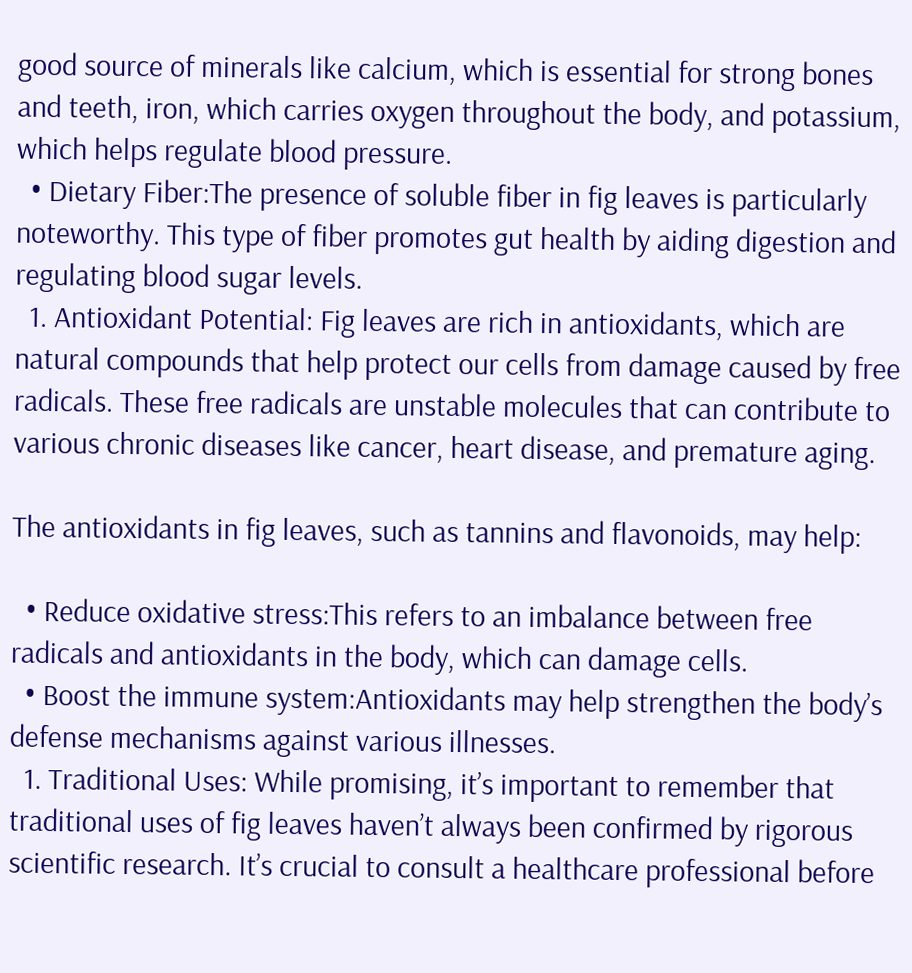good source of minerals like calcium, which is essential for strong bones and teeth, iron, which carries oxygen throughout the body, and potassium, which helps regulate blood pressure.
  • Dietary Fiber:The presence of soluble fiber in fig leaves is particularly noteworthy. This type of fiber promotes gut health by aiding digestion and regulating blood sugar levels.
  1. Antioxidant Potential: Fig leaves are rich in antioxidants, which are natural compounds that help protect our cells from damage caused by free radicals. These free radicals are unstable molecules that can contribute to various chronic diseases like cancer, heart disease, and premature aging.

The antioxidants in fig leaves, such as tannins and flavonoids, may help:

  • Reduce oxidative stress:This refers to an imbalance between free radicals and antioxidants in the body, which can damage cells.
  • Boost the immune system:Antioxidants may help strengthen the body’s defense mechanisms against various illnesses.
  1. Traditional Uses: While promising, it’s important to remember that traditional uses of fig leaves haven’t always been confirmed by rigorous scientific research. It’s crucial to consult a healthcare professional before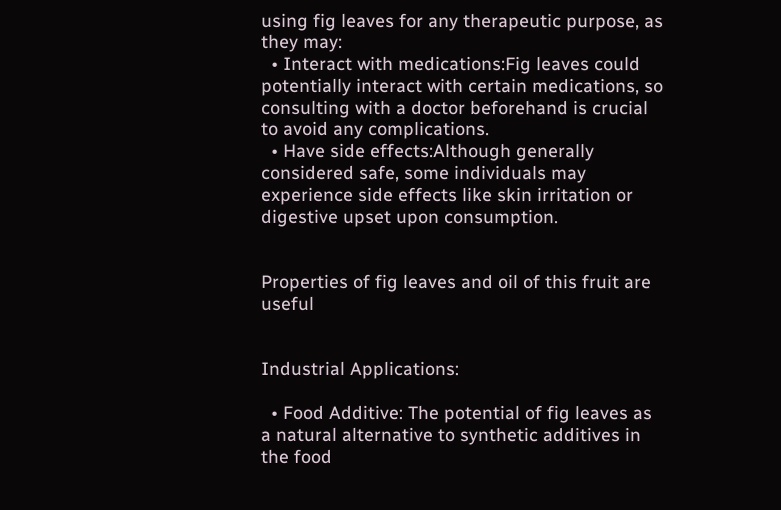using fig leaves for any therapeutic purpose, as they may:
  • Interact with medications:Fig leaves could potentially interact with certain medications, so consulting with a doctor beforehand is crucial to avoid any complications.
  • Have side effects:Although generally considered safe, some individuals may experience side effects like skin irritation or digestive upset upon consumption.


Properties of fig leaves and oil of this fruit are useful


Industrial Applications:

  • Food Additive: The potential of fig leaves as a natural alternative to synthetic additives in the food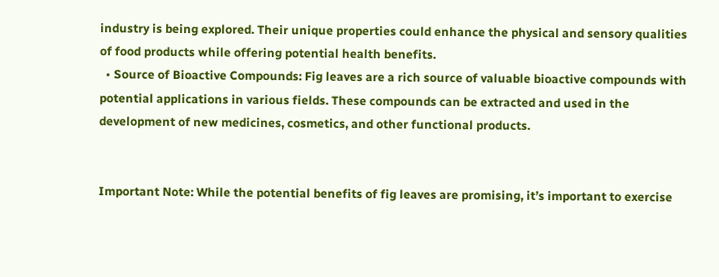industry is being explored. Their unique properties could enhance the physical and sensory qualities of food products while offering potential health benefits.
  • Source of Bioactive Compounds: Fig leaves are a rich source of valuable bioactive compounds with potential applications in various fields. These compounds can be extracted and used in the development of new medicines, cosmetics, and other functional products.


Important Note: While the potential benefits of fig leaves are promising, it’s important to exercise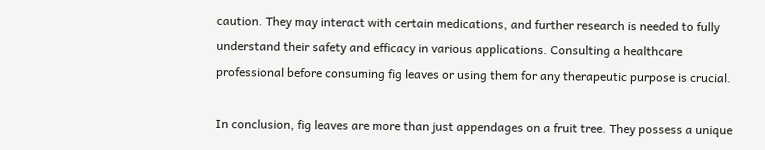caution. They may interact with certain medications, and further research is needed to fully understand their safety and efficacy in various applications. Consulting a healthcare professional before consuming fig leaves or using them for any therapeutic purpose is crucial.

In conclusion, fig leaves are more than just appendages on a fruit tree. They possess a unique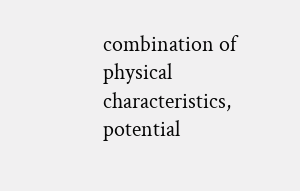combination of physical characteristics, potential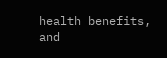health benefits, and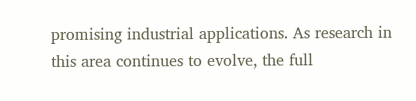promising industrial applications. As research in this area continues to evolve, the full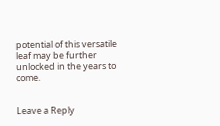potential of this versatile leaf may be further unlocked in the years to come.


Leave a Reply